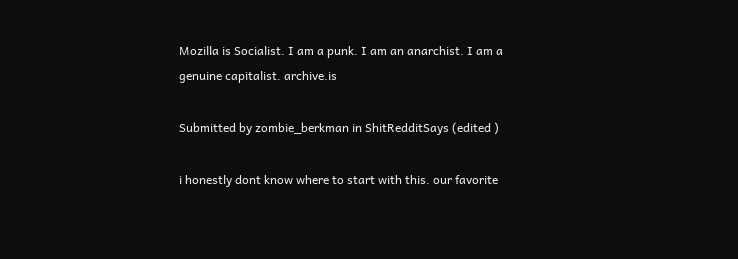Mozilla is Socialist. I am a punk. I am an anarchist. I am a genuine capitalist. archive.is

Submitted by zombie_berkman in ShitRedditSays (edited )

i honestly dont know where to start with this. our favorite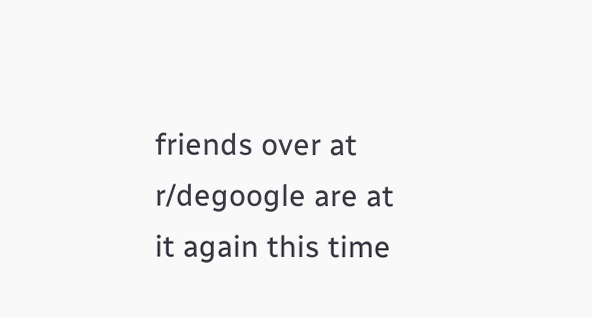friends over at r/degoogle are at it again this time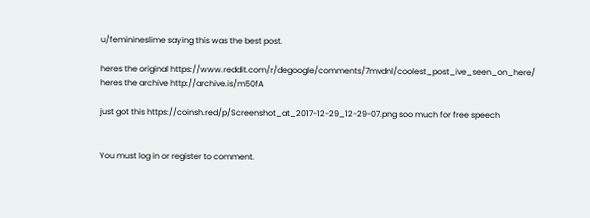u/feminineslime saying this was the best post.

heres the original https://www.reddit.com/r/degoogle/comments/7mvdnl/coolest_post_ive_seen_on_here/ heres the archive http://archive.is/m50fA

just got this https://coinsh.red/p/Screenshot_at_2017-12-29_12-29-07.png soo much for free speech


You must log in or register to comment.